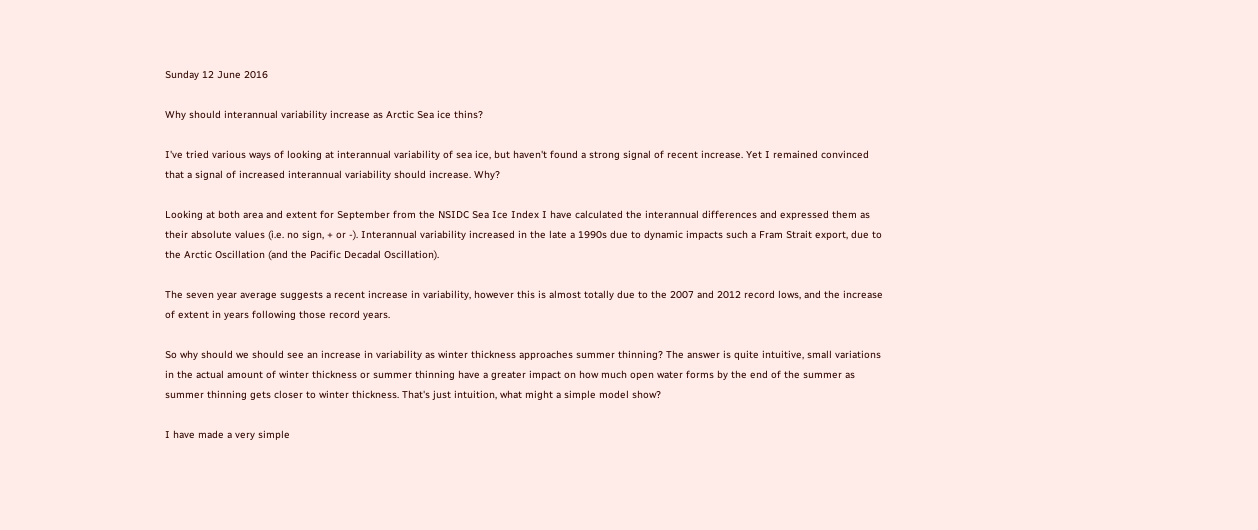Sunday 12 June 2016

Why should interannual variability increase as Arctic Sea ice thins?

I've tried various ways of looking at interannual variability of sea ice, but haven't found a strong signal of recent increase. Yet I remained convinced that a signal of increased interannual variability should increase. Why?

Looking at both area and extent for September from the NSIDC Sea Ice Index I have calculated the interannual differences and expressed them as their absolute values (i.e. no sign, + or -). Interannual variability increased in the late a 1990s due to dynamic impacts such a Fram Strait export, due to the Arctic Oscillation (and the Pacific Decadal Oscillation).

The seven year average suggests a recent increase in variability, however this is almost totally due to the 2007 and 2012 record lows, and the increase of extent in years following those record years.

So why should we should see an increase in variability as winter thickness approaches summer thinning? The answer is quite intuitive, small variations in the actual amount of winter thickness or summer thinning have a greater impact on how much open water forms by the end of the summer as summer thinning gets closer to winter thickness. That's just intuition, what might a simple model show?

I have made a very simple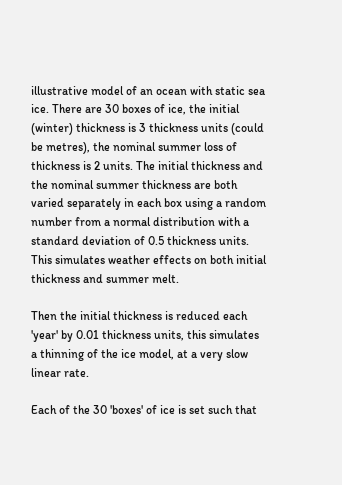illustrative model of an ocean with static sea ice. There are 30 boxes of ice, the initial (winter) thickness is 3 thickness units (could be metres), the nominal summer loss of thickness is 2 units. The initial thickness and the nominal summer thickness are both varied separately in each box using a random number from a normal distribution with a standard deviation of 0.5 thickness units. This simulates weather effects on both initial thickness and summer melt.

Then the initial thickness is reduced each 'year' by 0.01 thickness units, this simulates a thinning of the ice model, at a very slow linear rate.

Each of the 30 'boxes' of ice is set such that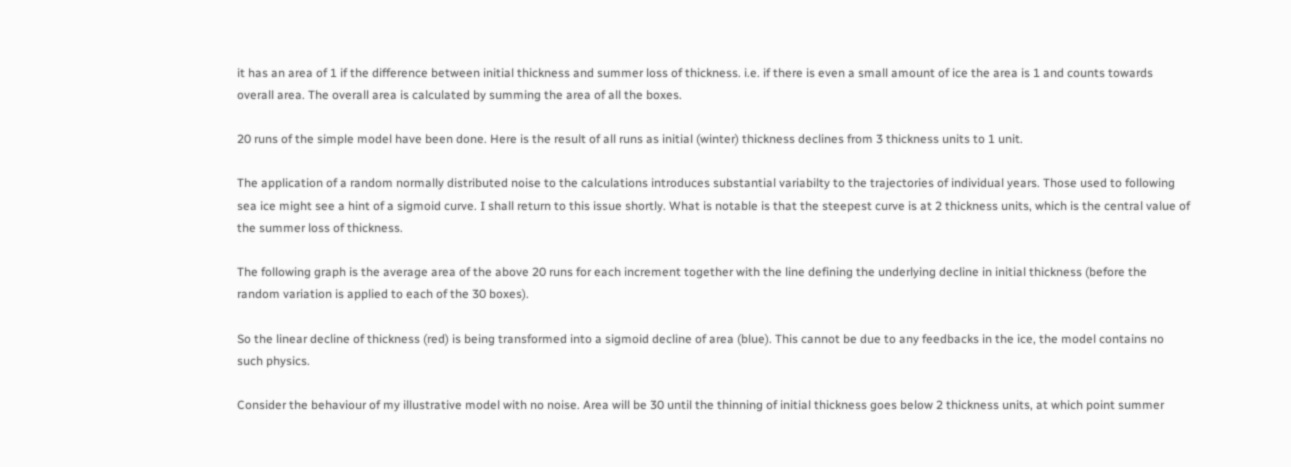it has an area of 1 if the difference between initial thickness and summer loss of thickness. i.e. if there is even a small amount of ice the area is 1 and counts towards overall area. The overall area is calculated by summing the area of all the boxes.

20 runs of the simple model have been done. Here is the result of all runs as initial (winter) thickness declines from 3 thickness units to 1 unit.

The application of a random normally distributed noise to the calculations introduces substantial variabilty to the trajectories of individual years. Those used to following sea ice might see a hint of a sigmoid curve. I shall return to this issue shortly. What is notable is that the steepest curve is at 2 thickness units, which is the central value of the summer loss of thickness.

The following graph is the average area of the above 20 runs for each increment together with the line defining the underlying decline in initial thickness (before the random variation is applied to each of the 30 boxes).

So the linear decline of thickness (red) is being transformed into a sigmoid decline of area (blue). This cannot be due to any feedbacks in the ice, the model contains no such physics.

Consider the behaviour of my illustrative model with no noise. Area will be 30 until the thinning of initial thickness goes below 2 thickness units, at which point summer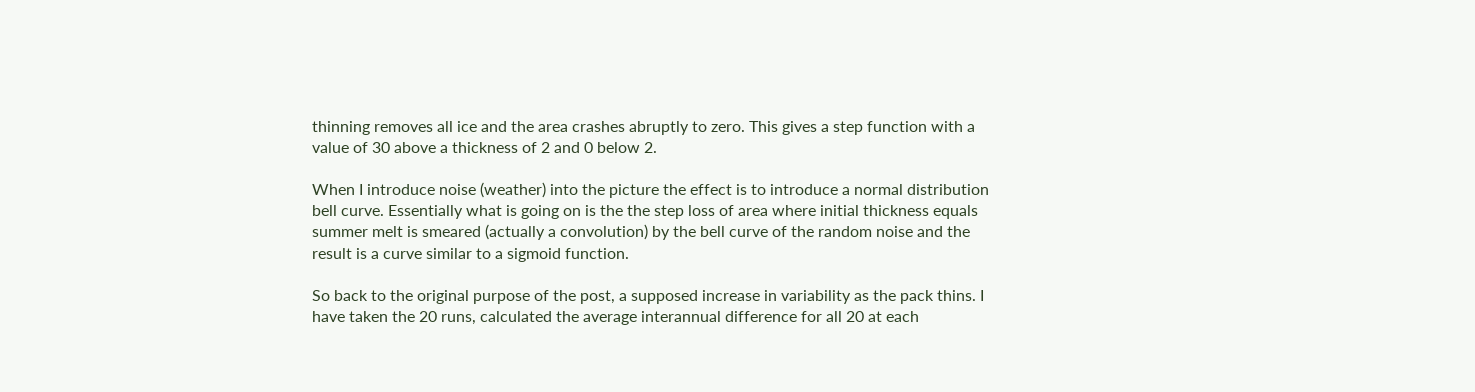thinning removes all ice and the area crashes abruptly to zero. This gives a step function with a value of 30 above a thickness of 2 and 0 below 2.

When I introduce noise (weather) into the picture the effect is to introduce a normal distribution bell curve. Essentially what is going on is the the step loss of area where initial thickness equals summer melt is smeared (actually a convolution) by the bell curve of the random noise and the result is a curve similar to a sigmoid function.

So back to the original purpose of the post, a supposed increase in variability as the pack thins. I have taken the 20 runs, calculated the average interannual difference for all 20 at each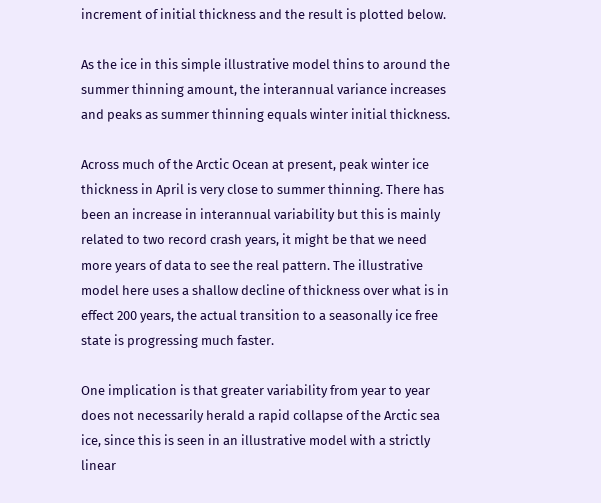increment of initial thickness and the result is plotted below.

As the ice in this simple illustrative model thins to around the summer thinning amount, the interannual variance increases and peaks as summer thinning equals winter initial thickness.

Across much of the Arctic Ocean at present, peak winter ice thickness in April is very close to summer thinning. There has been an increase in interannual variability but this is mainly related to two record crash years, it might be that we need more years of data to see the real pattern. The illustrative model here uses a shallow decline of thickness over what is in effect 200 years, the actual transition to a seasonally ice free state is progressing much faster.

One implication is that greater variability from year to year does not necessarily herald a rapid collapse of the Arctic sea ice, since this is seen in an illustrative model with a strictly linear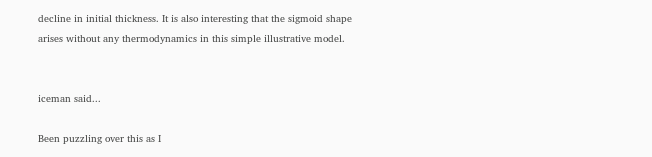decline in initial thickness. It is also interesting that the sigmoid shape arises without any thermodynamics in this simple illustrative model.


iceman said...

Been puzzling over this as I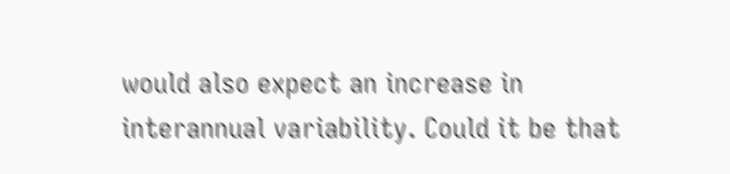would also expect an increase in interannual variability. Could it be that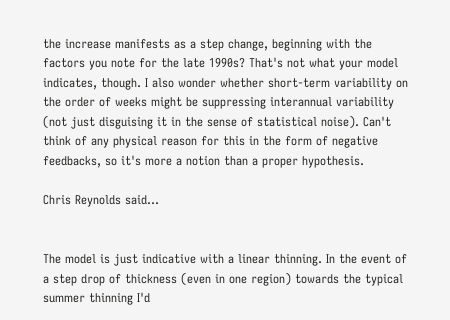the increase manifests as a step change, beginning with the factors you note for the late 1990s? That's not what your model indicates, though. I also wonder whether short-term variability on the order of weeks might be suppressing interannual variability (not just disguising it in the sense of statistical noise). Can't think of any physical reason for this in the form of negative feedbacks, so it's more a notion than a proper hypothesis.

Chris Reynolds said...


The model is just indicative with a linear thinning. In the event of a step drop of thickness (even in one region) towards the typical summer thinning I'd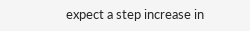expect a step increase in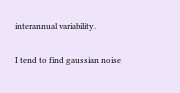interannual variability.

I tend to find gaussian noise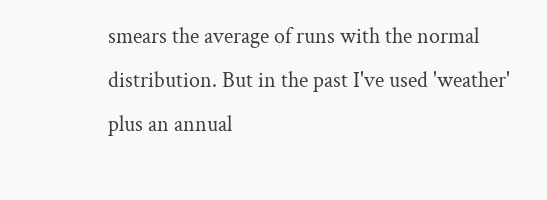smears the average of runs with the normal distribution. But in the past I've used 'weather' plus an annual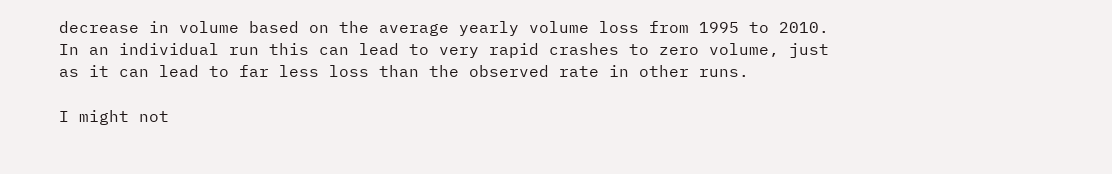decrease in volume based on the average yearly volume loss from 1995 to 2010. In an individual run this can lead to very rapid crashes to zero volume, just as it can lead to far less loss than the observed rate in other runs.

I might not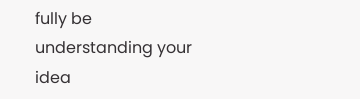fully be understanding your idea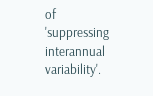of 'suppressing interannual variability'.